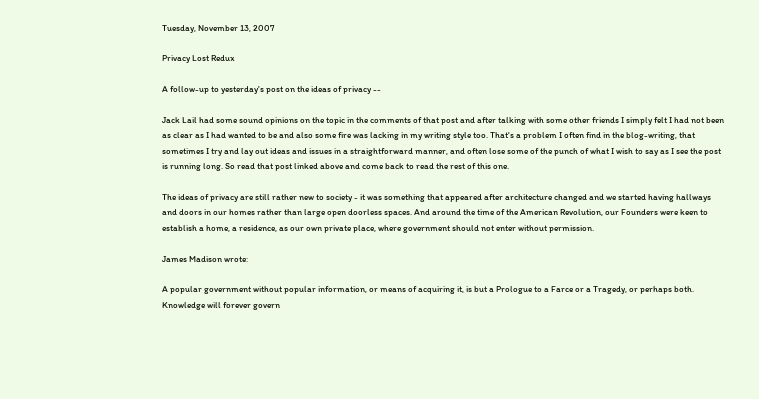Tuesday, November 13, 2007

Privacy Lost Redux

A follow-up to yesterday's post on the ideas of privacy --

Jack Lail had some sound opinions on the topic in the comments of that post and after talking with some other friends I simply felt I had not been as clear as I had wanted to be and also some fire was lacking in my writing style too. That's a problem I often find in the blog-writing, that sometimes I try and lay out ideas and issues in a straightforward manner, and often lose some of the punch of what I wish to say as I see the post is running long. So read that post linked above and come back to read the rest of this one.

The ideas of privacy are still rather new to society - it was something that appeared after architecture changed and we started having hallways and doors in our homes rather than large open doorless spaces. And around the time of the American Revolution, our Founders were keen to establish a home, a residence, as our own private place, where government should not enter without permission.

James Madison wrote:

A popular government without popular information, or means of acquiring it, is but a Prologue to a Farce or a Tragedy, or perhaps both. Knowledge will forever govern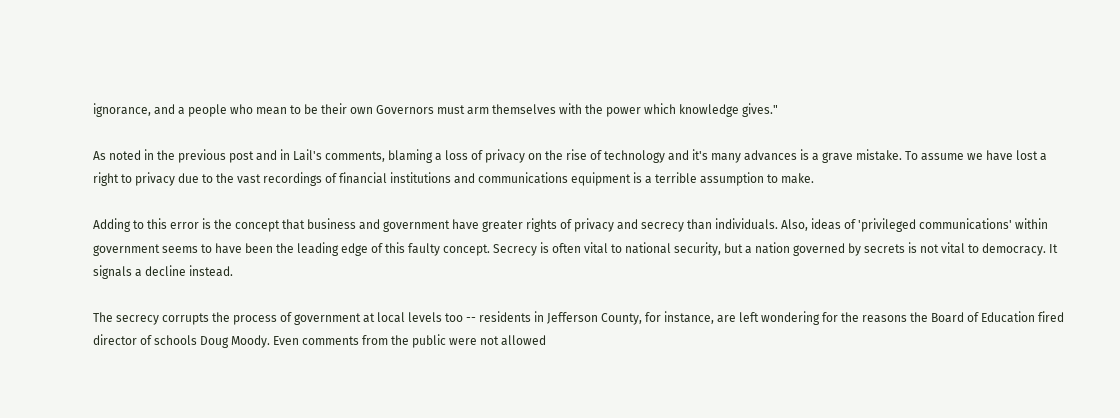ignorance, and a people who mean to be their own Governors must arm themselves with the power which knowledge gives."

As noted in the previous post and in Lail's comments, blaming a loss of privacy on the rise of technology and it's many advances is a grave mistake. To assume we have lost a right to privacy due to the vast recordings of financial institutions and communications equipment is a terrible assumption to make.

Adding to this error is the concept that business and government have greater rights of privacy and secrecy than individuals. Also, ideas of 'privileged communications' within government seems to have been the leading edge of this faulty concept. Secrecy is often vital to national security, but a nation governed by secrets is not vital to democracy. It signals a decline instead.

The secrecy corrupts the process of government at local levels too -- residents in Jefferson County, for instance, are left wondering for the reasons the Board of Education fired director of schools Doug Moody. Even comments from the public were not allowed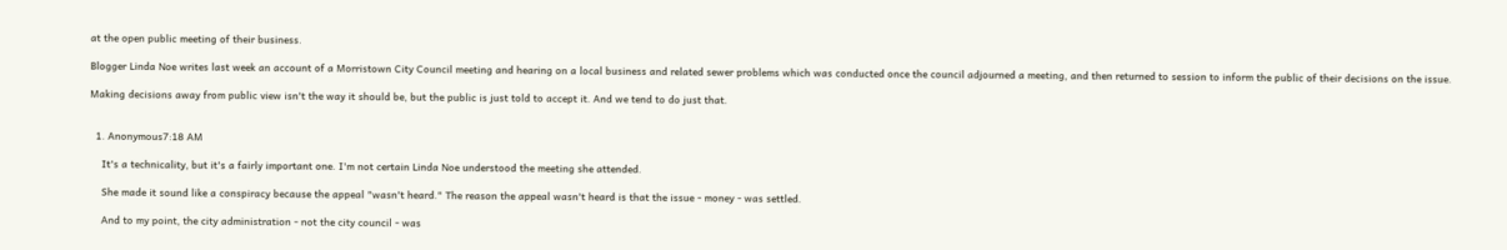at the open public meeting of their business.

Blogger Linda Noe writes last week an account of a Morristown City Council meeting and hearing on a local business and related sewer problems which was conducted once the council adjourned a meeting, and then returned to session to inform the public of their decisions on the issue.

Making decisions away from public view isn't the way it should be, but the public is just told to accept it. And we tend to do just that.


  1. Anonymous7:18 AM

    It's a technicality, but it's a fairly important one. I'm not certain Linda Noe understood the meeting she attended.

    She made it sound like a conspiracy because the appeal "wasn't heard." The reason the appeal wasn't heard is that the issue - money - was settled.

    And to my point, the city administration - not the city council - was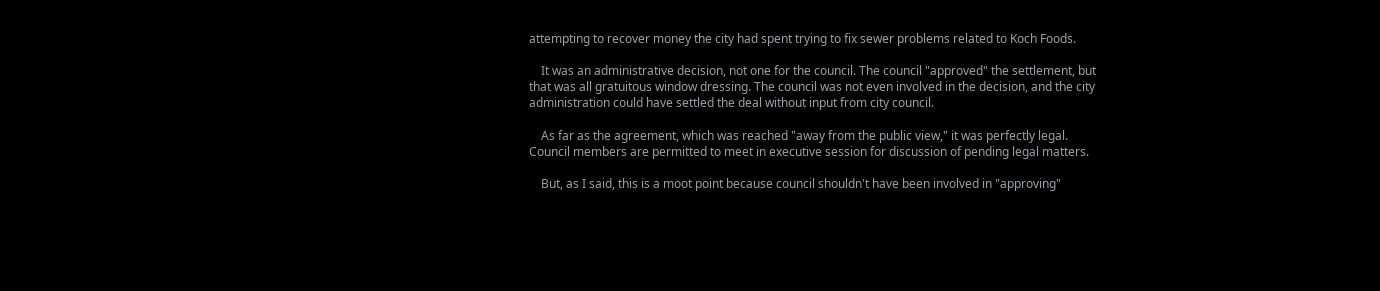attempting to recover money the city had spent trying to fix sewer problems related to Koch Foods.

    It was an administrative decision, not one for the council. The council "approved" the settlement, but that was all gratuitous window dressing. The council was not even involved in the decision, and the city administration could have settled the deal without input from city council.

    As far as the agreement, which was reached "away from the public view," it was perfectly legal. Council members are permitted to meet in executive session for discussion of pending legal matters.

    But, as I said, this is a moot point because council shouldn't have been involved in "approving"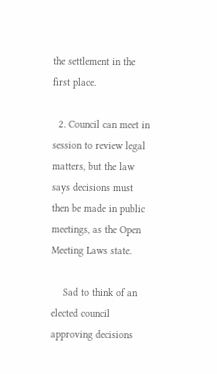the settlement in the first place.

  2. Council can meet in session to review legal matters, but the law says decisions must then be made in public meetings, as the Open Meeting Laws state.

    Sad to think of an elected council approving decisions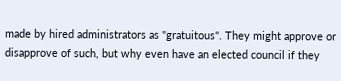made by hired administrators as "gratuitous". They might approve or disapprove of such, but why even have an elected council if they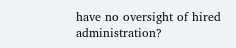have no oversight of hired administration?